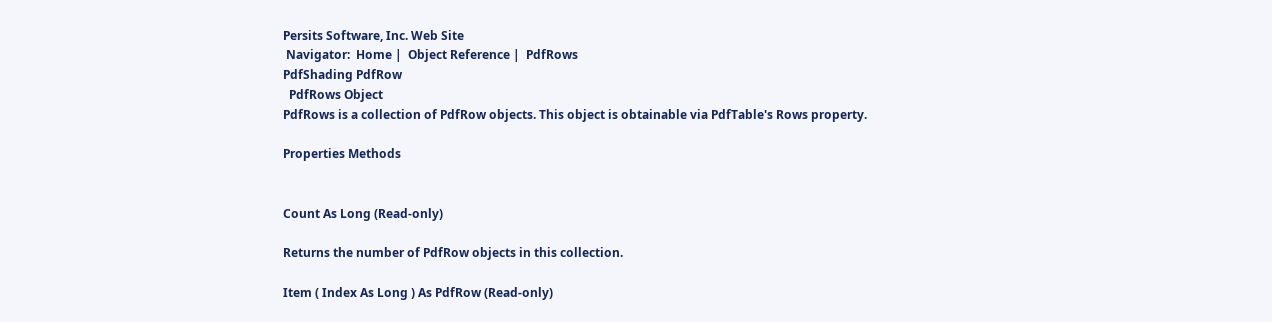Persits Software, Inc. Web Site
 Navigator:  Home |  Object Reference |  PdfRows
PdfShading PdfRow
  PdfRows Object
PdfRows is a collection of PdfRow objects. This object is obtainable via PdfTable's Rows property.

Properties Methods


Count As Long (Read-only)

Returns the number of PdfRow objects in this collection.

Item ( Index As Long ) As PdfRow (Read-only)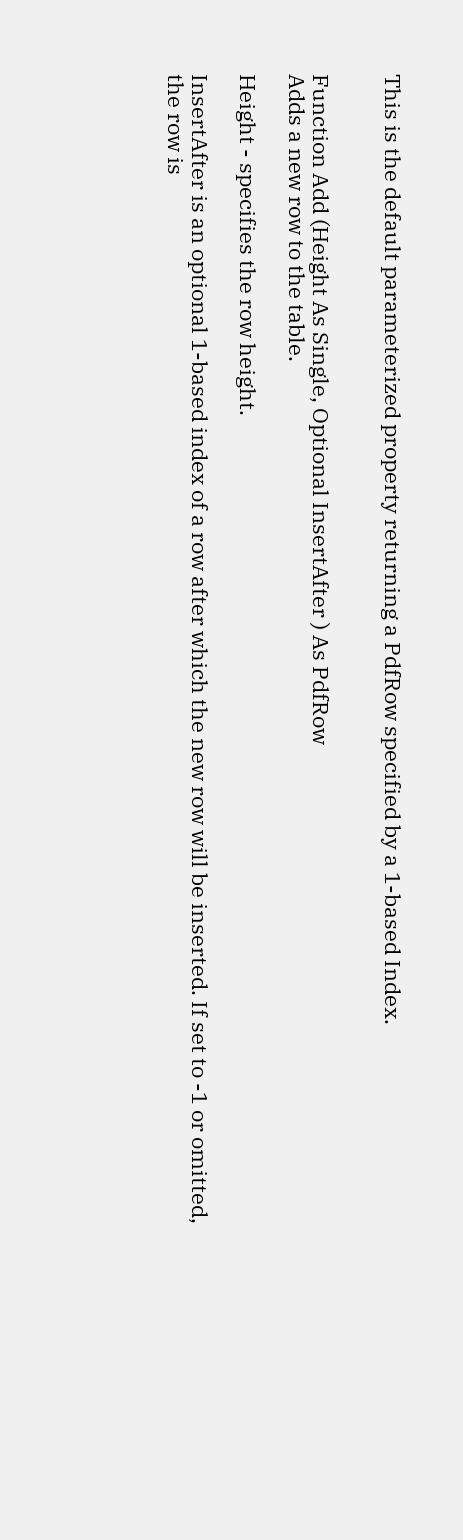This is the default parameterized property returning a PdfRow specified by a 1-based Index.


Function Add (Height As Single, Optional InsertAfter ) As PdfRow
Adds a new row to the table.

Height - specifies the row height.

InsertAfter is an optional 1-based index of a row after which the new row will be inserted. If set to -1 or omitted, the row is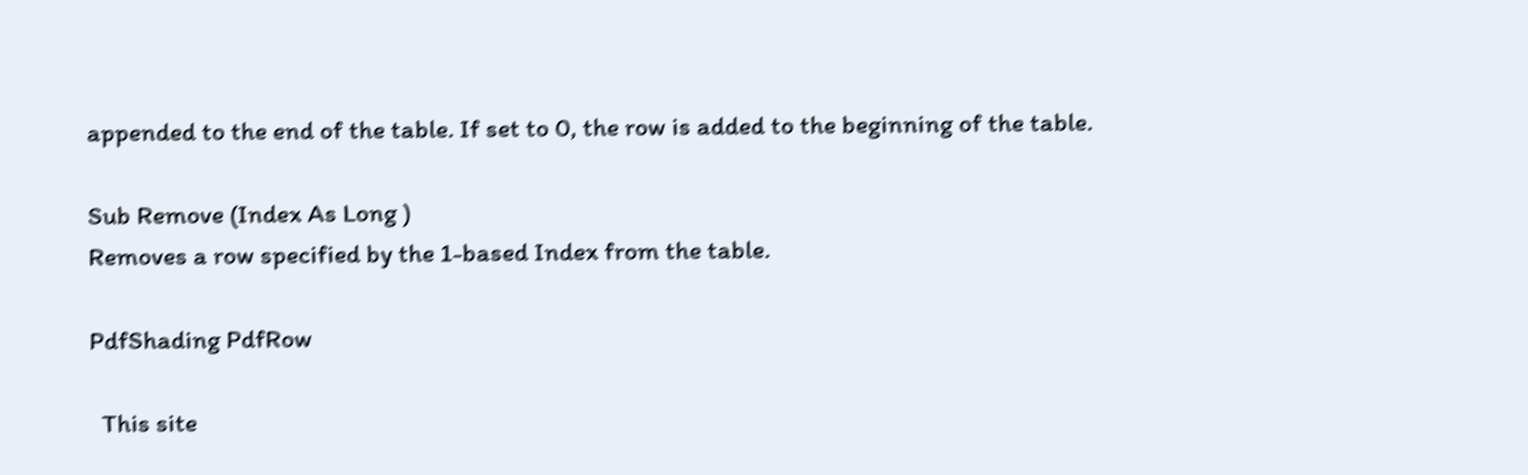appended to the end of the table. If set to 0, the row is added to the beginning of the table.

Sub Remove (Index As Long )
Removes a row specified by the 1-based Index from the table.

PdfShading PdfRow

  This site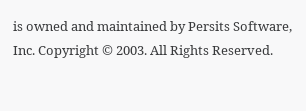is owned and maintained by Persits Software, Inc. Copyright © 2003. All Rights Reserved.